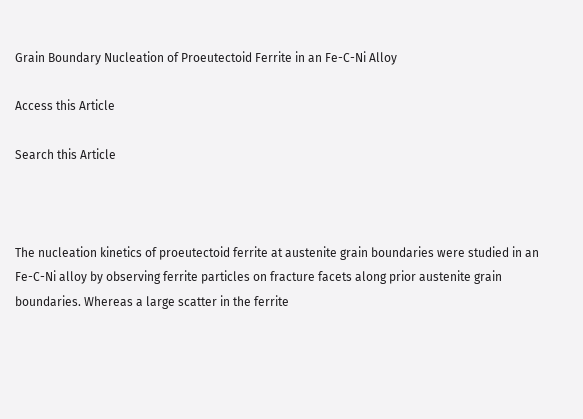Grain Boundary Nucleation of Proeutectoid Ferrite in an Fe-C-Ni Alloy

Access this Article

Search this Article



The nucleation kinetics of proeutectoid ferrite at austenite grain boundaries were studied in an Fe-C-Ni alloy by observing ferrite particles on fracture facets along prior austenite grain boundaries. Whereas a large scatter in the ferrite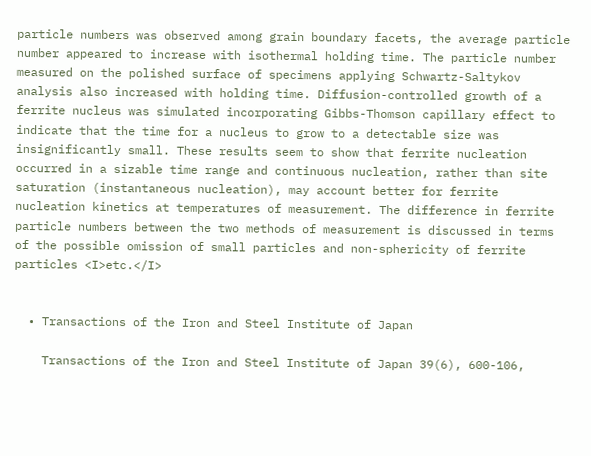particle numbers was observed among grain boundary facets, the average particle number appeared to increase with isothermal holding time. The particle number measured on the polished surface of specimens applying Schwartz-Saltykov analysis also increased with holding time. Diffusion-controlled growth of a ferrite nucleus was simulated incorporating Gibbs-Thomson capillary effect to indicate that the time for a nucleus to grow to a detectable size was insignificantly small. These results seem to show that ferrite nucleation occurred in a sizable time range and continuous nucleation, rather than site saturation (instantaneous nucleation), may account better for ferrite nucleation kinetics at temperatures of measurement. The difference in ferrite particle numbers between the two methods of measurement is discussed in terms of the possible omission of small particles and non-sphericity of ferrite particles <I>etc.</I>


  • Transactions of the Iron and Steel Institute of Japan

    Transactions of the Iron and Steel Institute of Japan 39(6), 600-106,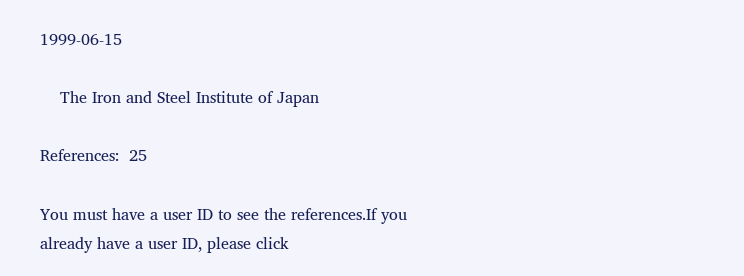1999-06-15

    The Iron and Steel Institute of Japan

References:  25

You must have a user ID to see the references.If you already have a user ID, please click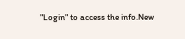"Login" to access the info.New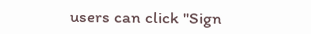users can click "Sign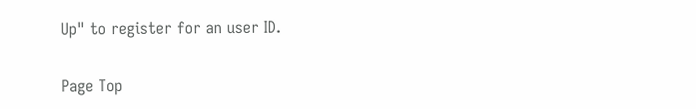Up" to register for an user ID.


Page Top